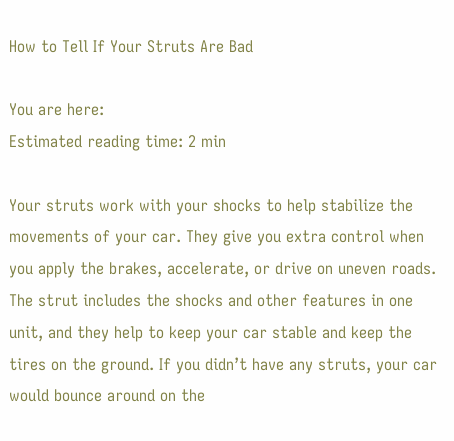How to Tell If Your Struts Are Bad

You are here:
Estimated reading time: 2 min

Your struts work with your shocks to help stabilize the movements of your car. They give you extra control when you apply the brakes, accelerate, or drive on uneven roads. The strut includes the shocks and other features in one unit, and they help to keep your car stable and keep the tires on the ground. If you didn’t have any struts, your car would bounce around on the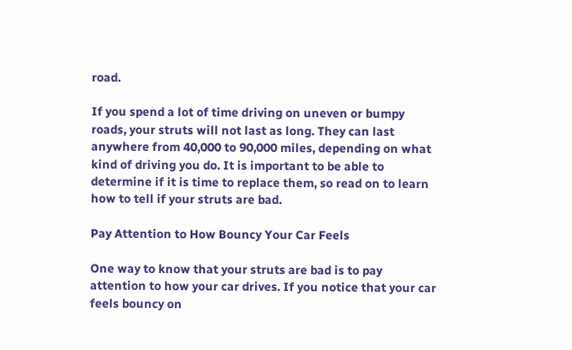road.

If you spend a lot of time driving on uneven or bumpy roads, your struts will not last as long. They can last anywhere from 40,000 to 90,000 miles, depending on what kind of driving you do. It is important to be able to determine if it is time to replace them, so read on to learn how to tell if your struts are bad.

Pay Attention to How Bouncy Your Car Feels

One way to know that your struts are bad is to pay attention to how your car drives. If you notice that your car feels bouncy on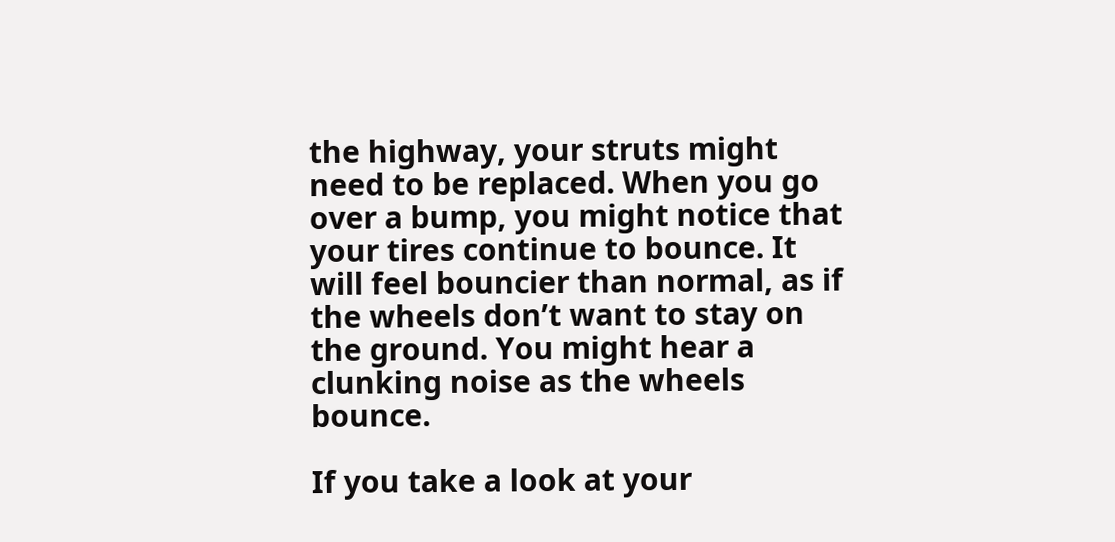the highway, your struts might need to be replaced. When you go over a bump, you might notice that your tires continue to bounce. It will feel bouncier than normal, as if the wheels don’t want to stay on the ground. You might hear a clunking noise as the wheels bounce.

If you take a look at your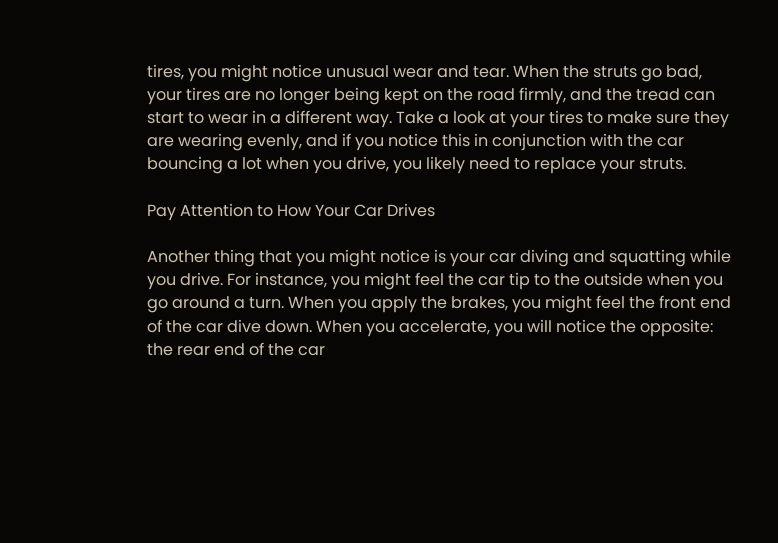tires, you might notice unusual wear and tear. When the struts go bad, your tires are no longer being kept on the road firmly, and the tread can start to wear in a different way. Take a look at your tires to make sure they are wearing evenly, and if you notice this in conjunction with the car bouncing a lot when you drive, you likely need to replace your struts.

Pay Attention to How Your Car Drives

Another thing that you might notice is your car diving and squatting while you drive. For instance, you might feel the car tip to the outside when you go around a turn. When you apply the brakes, you might feel the front end of the car dive down. When you accelerate, you will notice the opposite: the rear end of the car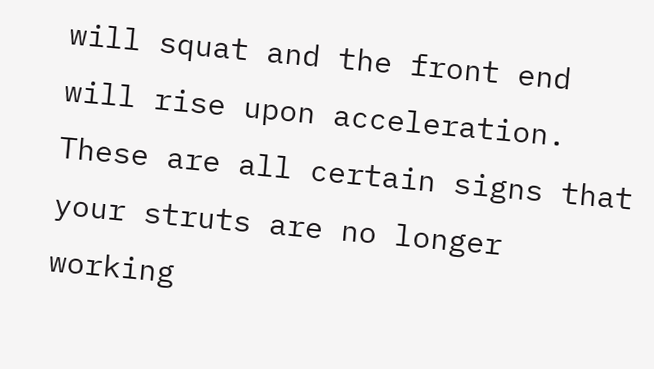will squat and the front end will rise upon acceleration. These are all certain signs that your struts are no longer working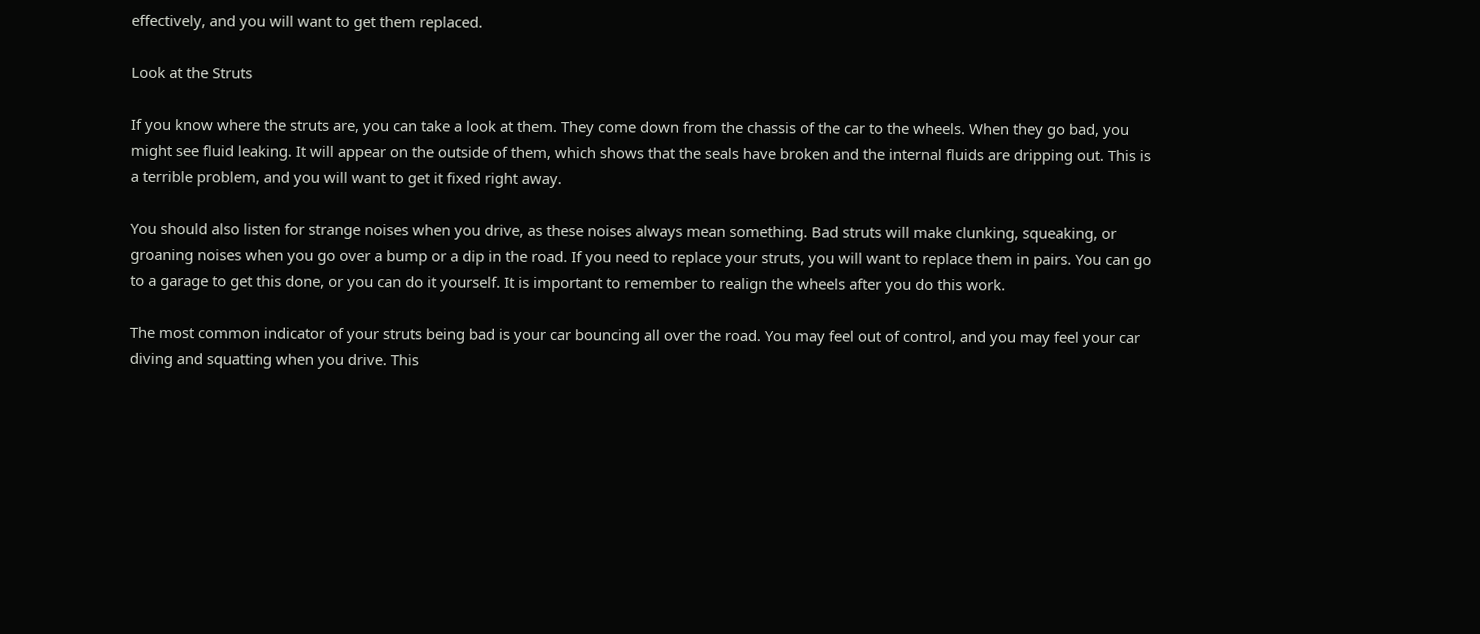effectively, and you will want to get them replaced.

Look at the Struts

If you know where the struts are, you can take a look at them. They come down from the chassis of the car to the wheels. When they go bad, you might see fluid leaking. It will appear on the outside of them, which shows that the seals have broken and the internal fluids are dripping out. This is a terrible problem, and you will want to get it fixed right away.

You should also listen for strange noises when you drive, as these noises always mean something. Bad struts will make clunking, squeaking, or groaning noises when you go over a bump or a dip in the road. If you need to replace your struts, you will want to replace them in pairs. You can go to a garage to get this done, or you can do it yourself. It is important to remember to realign the wheels after you do this work.

The most common indicator of your struts being bad is your car bouncing all over the road. You may feel out of control, and you may feel your car diving and squatting when you drive. This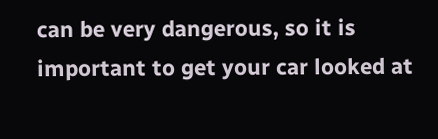can be very dangerous, so it is important to get your car looked at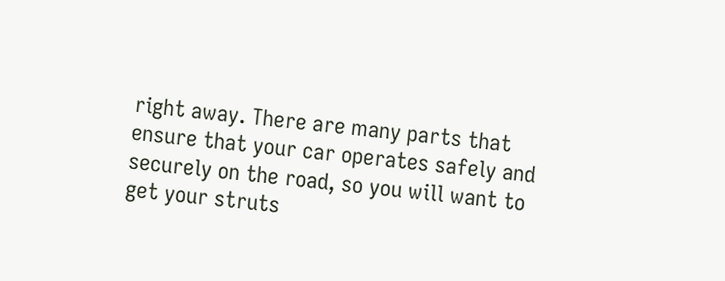right away. There are many parts that ensure that your car operates safely and securely on the road, so you will want to get your struts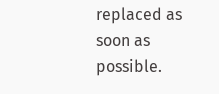replaced as soon as possible.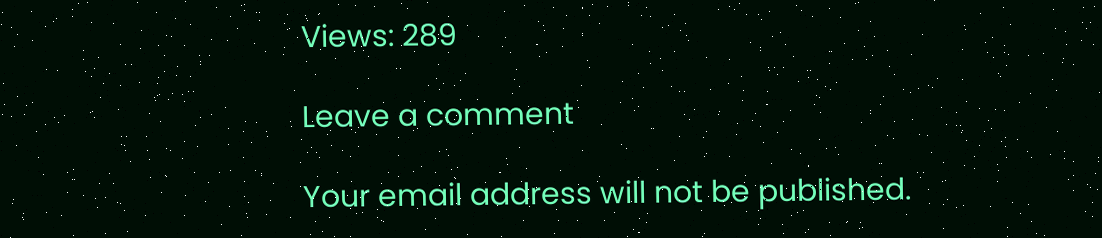Views: 289

Leave a comment

Your email address will not be published.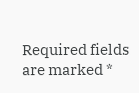Required fields are marked *